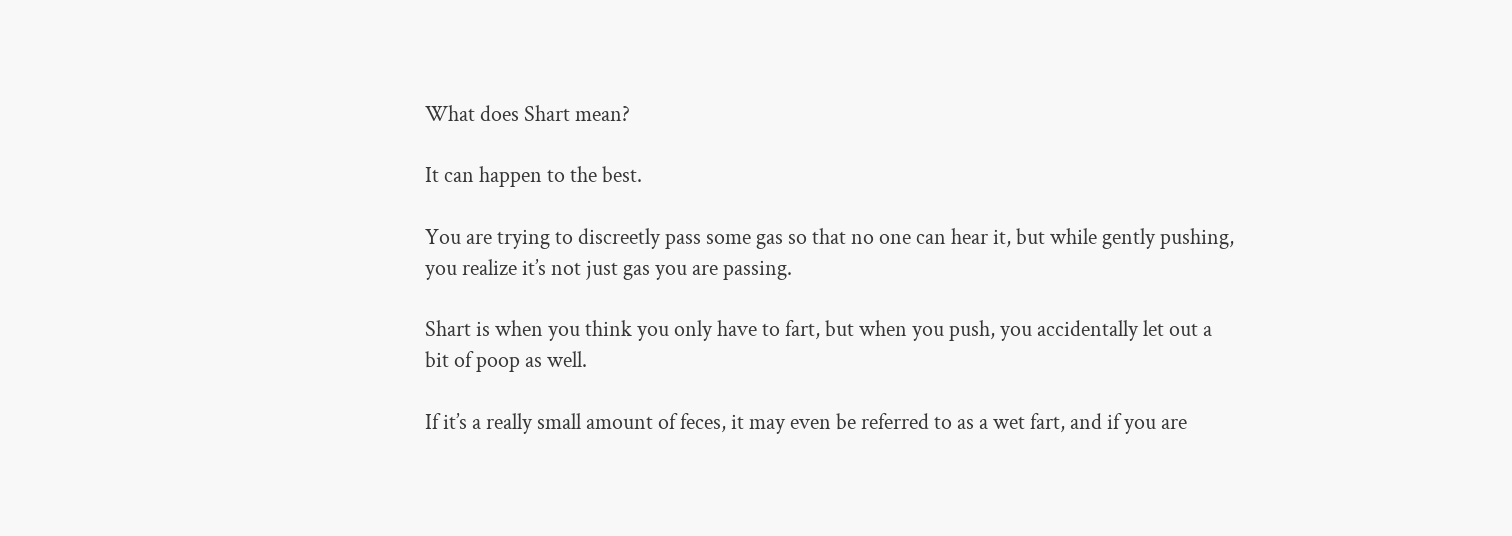What does Shart mean?

It can happen to the best.

You are trying to discreetly pass some gas so that no one can hear it, but while gently pushing, you realize it’s not just gas you are passing.

Shart is when you think you only have to fart, but when you push, you accidentally let out a bit of poop as well.

If it’s a really small amount of feces, it may even be referred to as a wet fart, and if you are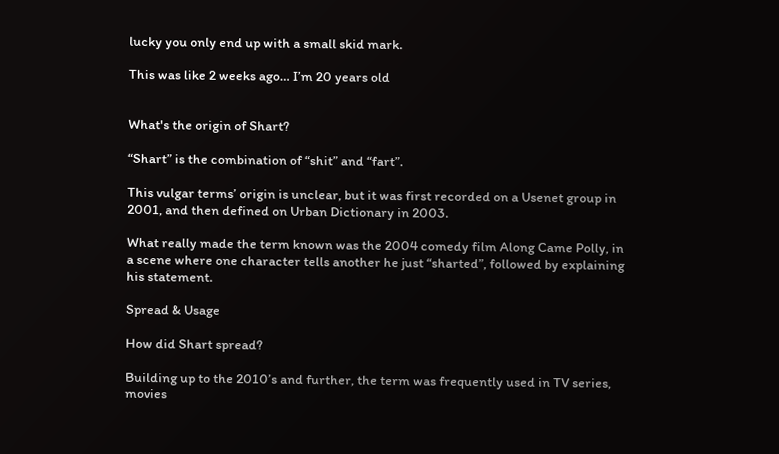lucky you only end up with a small skid mark.

This was like 2 weeks ago… I’m 20 years old


What's the origin of Shart?

“Shart” is the combination of “shit” and “fart”.

This vulgar terms’ origin is unclear, but it was first recorded on a Usenet group in 2001, and then defined on Urban Dictionary in 2003.

What really made the term known was the 2004 comedy film Along Came Polly, in a scene where one character tells another he just “sharted”, followed by explaining his statement.

Spread & Usage

How did Shart spread?

Building up to the 2010’s and further, the term was frequently used in TV series, movies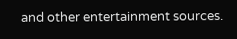and other entertainment sources.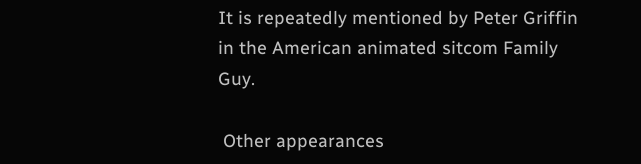It is repeatedly mentioned by Peter Griffin in the American animated sitcom Family Guy.

 Other appearances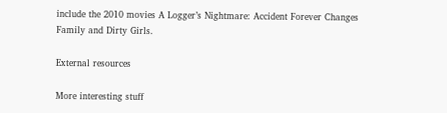include the 2010 movies A Logger’s Nightmare: Accident Forever Changes Family and Dirty Girls.

External resources

More interesting stuff